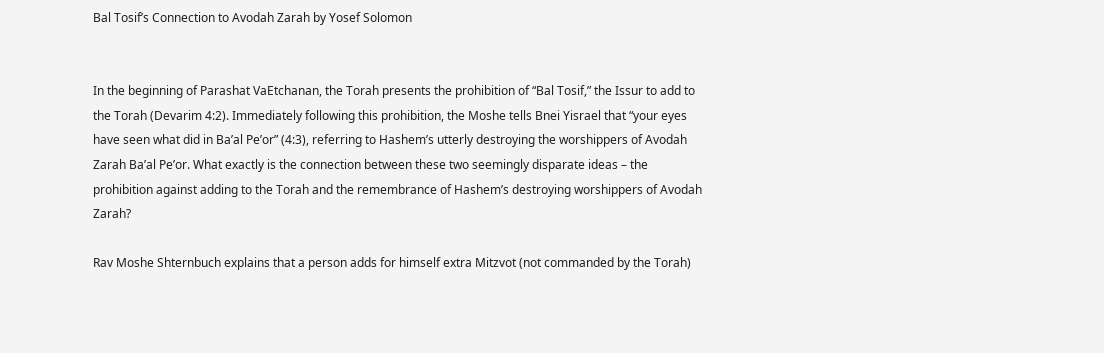Bal Tosif’s Connection to Avodah Zarah by Yosef Solomon


In the beginning of Parashat VaEtchanan, the Torah presents the prohibition of “Bal Tosif,” the Issur to add to the Torah (Devarim 4:2). Immediately following this prohibition, the Moshe tells Bnei Yisrael that “your eyes have seen what did in Ba’al Pe’or” (4:3), referring to Hashem’s utterly destroying the worshippers of Avodah Zarah Ba’al Pe’or. What exactly is the connection between these two seemingly disparate ideas – the prohibition against adding to the Torah and the remembrance of Hashem’s destroying worshippers of Avodah Zarah?

Rav Moshe Shternbuch explains that a person adds for himself extra Mitzvot (not commanded by the Torah)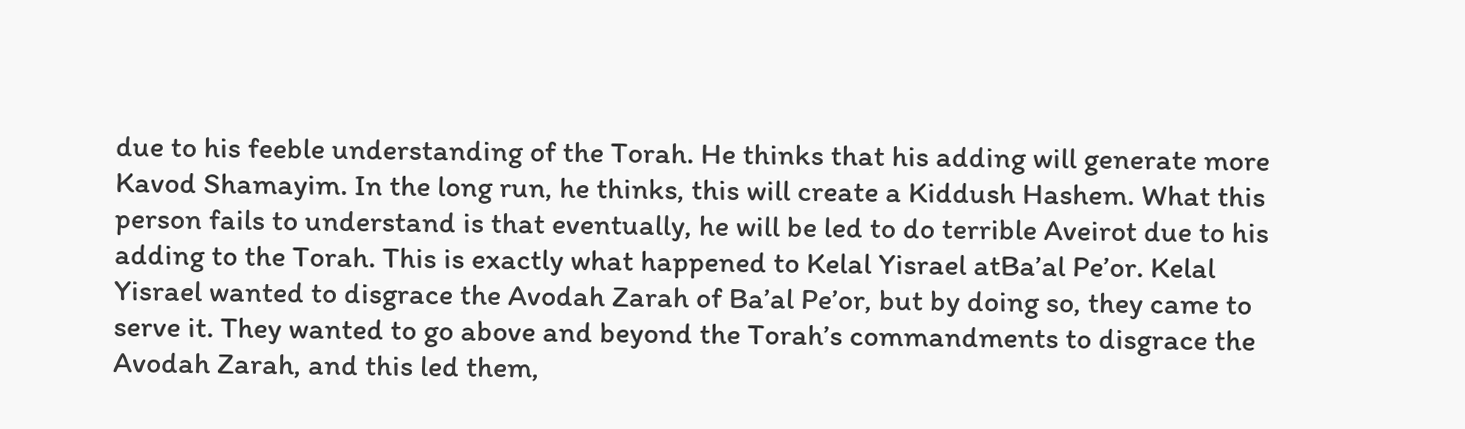due to his feeble understanding of the Torah. He thinks that his adding will generate more Kavod Shamayim. In the long run, he thinks, this will create a Kiddush Hashem. What this person fails to understand is that eventually, he will be led to do terrible Aveirot due to his adding to the Torah. This is exactly what happened to Kelal Yisrael atBa’al Pe’or. Kelal Yisrael wanted to disgrace the Avodah Zarah of Ba’al Pe’or, but by doing so, they came to serve it. They wanted to go above and beyond the Torah’s commandments to disgrace the Avodah Zarah, and this led them,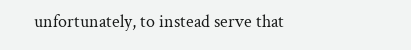unfortunately, to instead serve that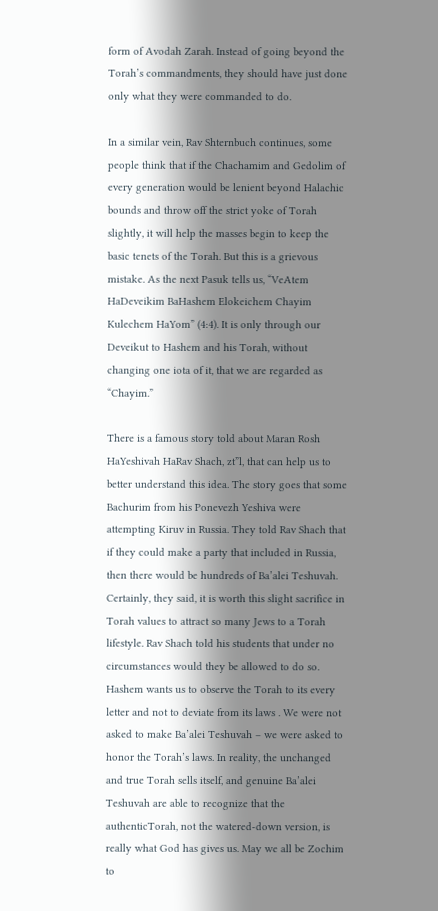form of Avodah Zarah. Instead of going beyond the Torah’s commandments, they should have just done only what they were commanded to do.

In a similar vein, Rav Shternbuch continues, some people think that if the Chachamim and Gedolim of every generation would be lenient beyond Halachic bounds and throw off the strict yoke of Torah slightly, it will help the masses begin to keep the basic tenets of the Torah. But this is a grievous mistake. As the next Pasuk tells us, “VeAtem HaDeveikim BaHashem Elokeichem Chayim Kulechem HaYom” (4:4). It is only through our Deveikut to Hashem and his Torah, without changing one iota of it, that we are regarded as “Chayim.”

There is a famous story told about Maran Rosh HaYeshivah HaRav Shach, zt”l, that can help us to better understand this idea. The story goes that some Bachurim from his Ponevezh Yeshiva were attempting Kiruv in Russia. They told Rav Shach that if they could make a party that included in Russia, then there would be hundreds of Ba’alei Teshuvah. Certainly, they said, it is worth this slight sacrifice in Torah values to attract so many Jews to a Torah lifestyle. Rav Shach told his students that under no circumstances would they be allowed to do so. Hashem wants us to observe the Torah to its every letter and not to deviate from its laws . We were not asked to make Ba’alei Teshuvah – we were asked to honor the Torah’s laws. In reality, the unchanged and true Torah sells itself, and genuine Ba’alei Teshuvah are able to recognize that the authenticTorah, not the watered-down version, is really what God has gives us. May we all be Zochim to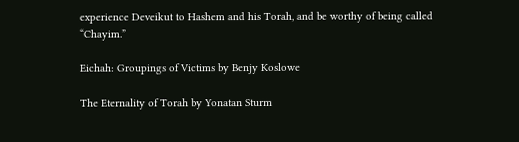experience Deveikut to Hashem and his Torah, and be worthy of being called “Chayim.”

Eichah: Groupings of Victims by Benjy Koslowe

The Eternality of Torah by Yonatan Sturm